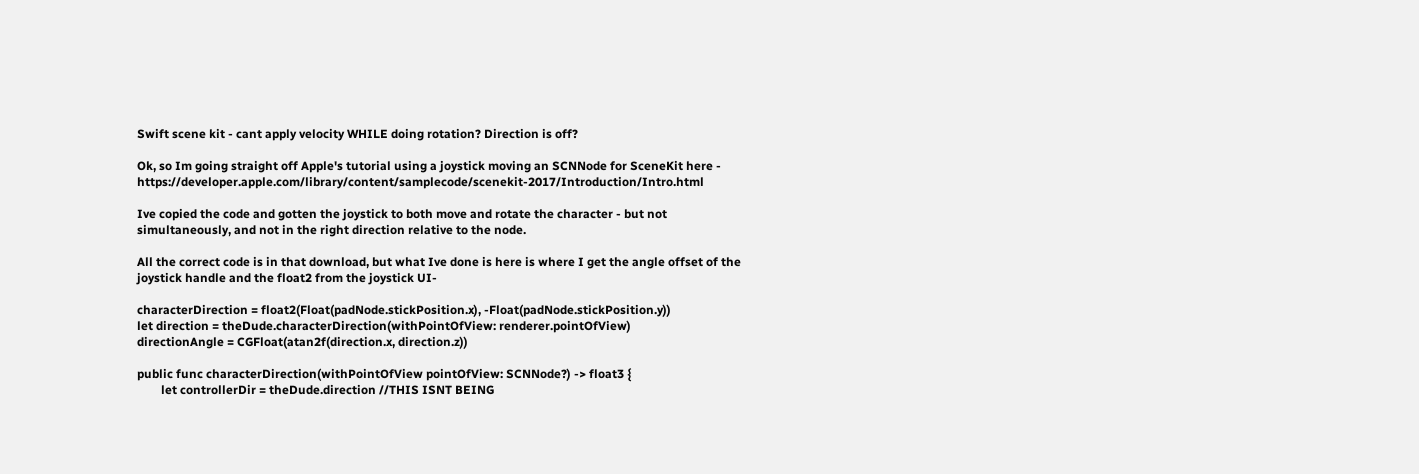Swift scene kit - cant apply velocity WHILE doing rotation? Direction is off?

Ok, so Im going straight off Apple's tutorial using a joystick moving an SCNNode for SceneKit here - https://developer.apple.com/library/content/samplecode/scenekit-2017/Introduction/Intro.html

Ive copied the code and gotten the joystick to both move and rotate the character - but not simultaneously, and not in the right direction relative to the node.

All the correct code is in that download, but what Ive done is here is where I get the angle offset of the joystick handle and the float2 from the joystick UI-

characterDirection = float2(Float(padNode.stickPosition.x), -Float(padNode.stickPosition.y))
let direction = theDude.characterDirection(withPointOfView: renderer.pointOfView)
directionAngle = CGFloat(atan2f(direction.x, direction.z))

public func characterDirection(withPointOfView pointOfView: SCNNode?) -> float3 {
        let controllerDir = theDude.direction //THIS ISNT BEING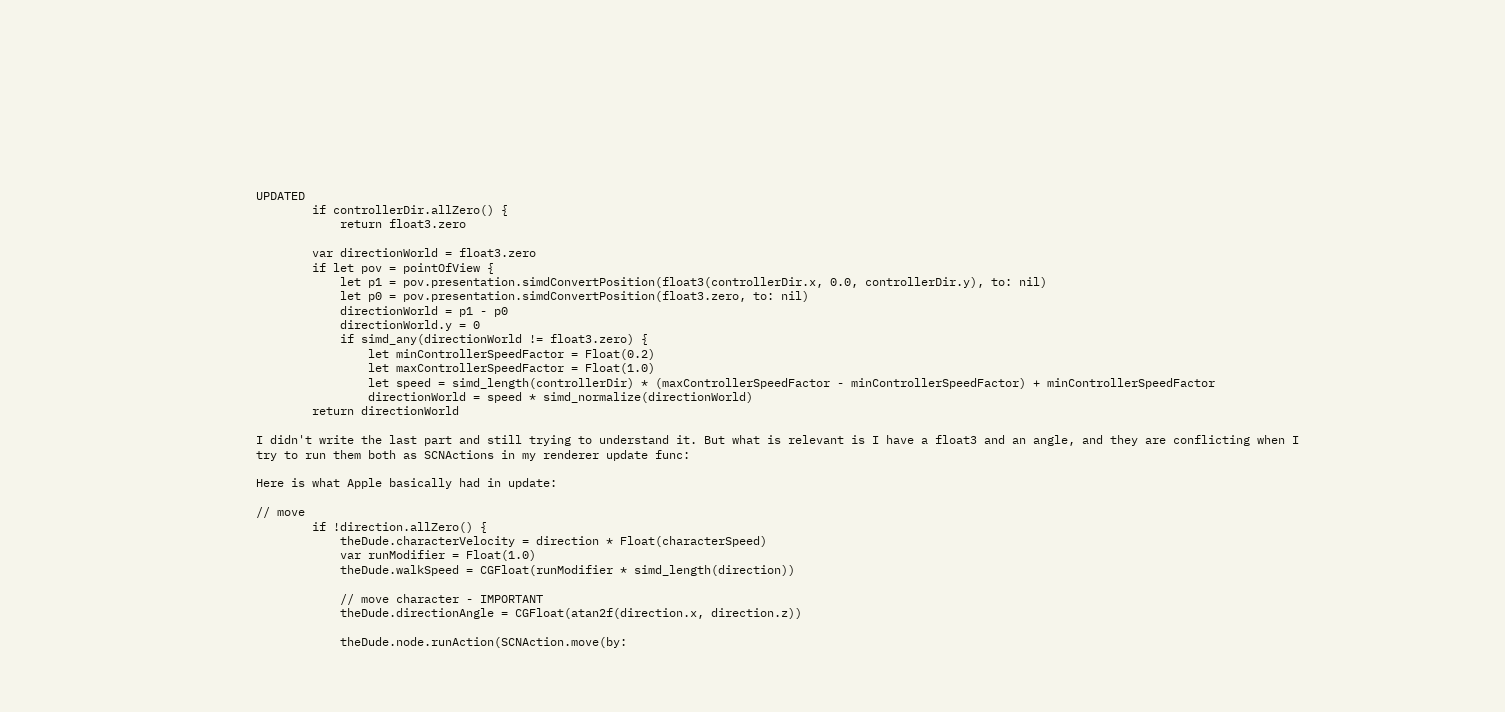UPDATED
        if controllerDir.allZero() {
            return float3.zero

        var directionWorld = float3.zero
        if let pov = pointOfView {
            let p1 = pov.presentation.simdConvertPosition(float3(controllerDir.x, 0.0, controllerDir.y), to: nil)
            let p0 = pov.presentation.simdConvertPosition(float3.zero, to: nil)
            directionWorld = p1 - p0
            directionWorld.y = 0
            if simd_any(directionWorld != float3.zero) {
                let minControllerSpeedFactor = Float(0.2)
                let maxControllerSpeedFactor = Float(1.0)
                let speed = simd_length(controllerDir) * (maxControllerSpeedFactor - minControllerSpeedFactor) + minControllerSpeedFactor
                directionWorld = speed * simd_normalize(directionWorld)
        return directionWorld

I didn't write the last part and still trying to understand it. But what is relevant is I have a float3 and an angle, and they are conflicting when I try to run them both as SCNActions in my renderer update func:

Here is what Apple basically had in update:

// move
        if !direction.allZero() {
            theDude.characterVelocity = direction * Float(characterSpeed)
            var runModifier = Float(1.0)
            theDude.walkSpeed = CGFloat(runModifier * simd_length(direction))

            // move character - IMPORTANT
            theDude.directionAngle = CGFloat(atan2f(direction.x, direction.z))

            theDude.node.runAction(SCNAction.move(by: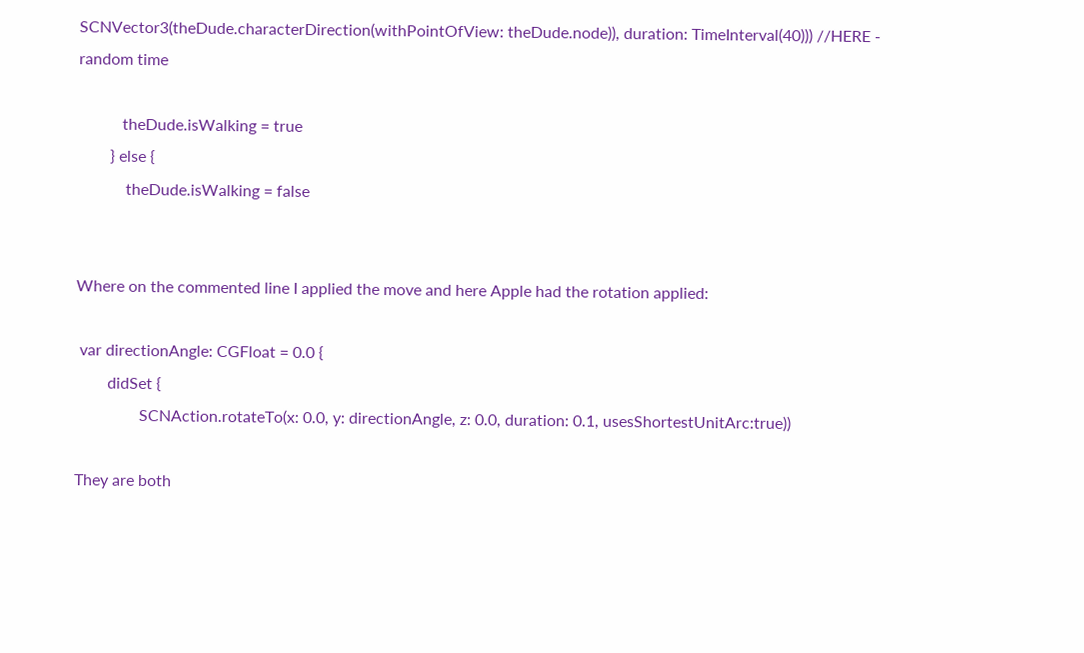SCNVector3(theDude.characterDirection(withPointOfView: theDude.node)), duration: TimeInterval(40))) //HERE - random time

           theDude.isWalking = true
        } else {
            theDude.isWalking = false


Where on the commented line I applied the move and here Apple had the rotation applied:

 var directionAngle: CGFloat = 0.0 {
        didSet {
                SCNAction.rotateTo(x: 0.0, y: directionAngle, z: 0.0, duration: 0.1, usesShortestUnitArc:true))

They are both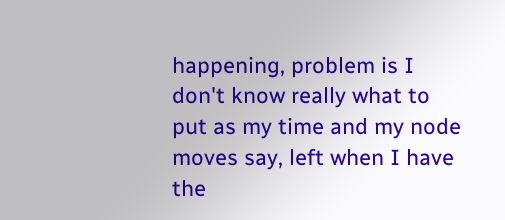happening, problem is I don't know really what to put as my time and my node moves say, left when I have the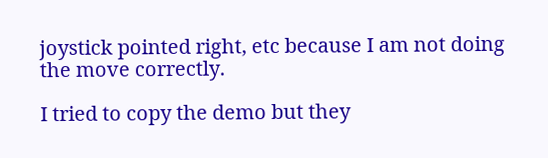joystick pointed right, etc because I am not doing the move correctly.

I tried to copy the demo but they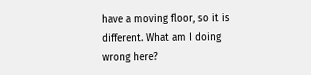have a moving floor, so it is different. What am I doing wrong here?